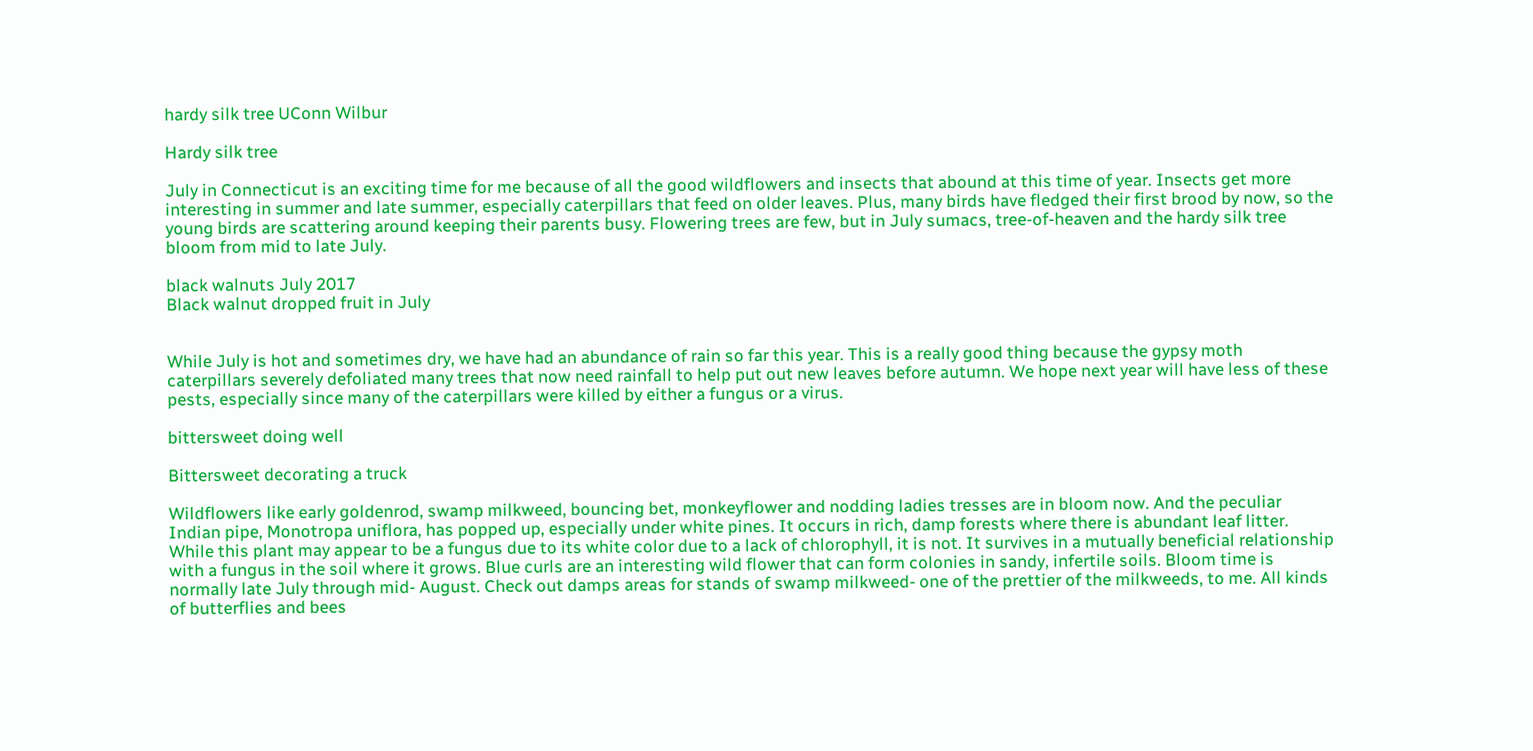hardy silk tree UConn Wilbur

Hardy silk tree

July in Connecticut is an exciting time for me because of all the good wildflowers and insects that abound at this time of year. Insects get more interesting in summer and late summer, especially caterpillars that feed on older leaves. Plus, many birds have fledged their first brood by now, so the young birds are scattering around keeping their parents busy. Flowering trees are few, but in July sumacs, tree-of-heaven and the hardy silk tree bloom from mid to late July.

black walnuts July 2017
Black walnut dropped fruit in July


While July is hot and sometimes dry, we have had an abundance of rain so far this year. This is a really good thing because the gypsy moth caterpillars severely defoliated many trees that now need rainfall to help put out new leaves before autumn. We hope next year will have less of these pests, especially since many of the caterpillars were killed by either a fungus or a virus.

bittersweet doing well

Bittersweet decorating a truck

Wildflowers like early goldenrod, swamp milkweed, bouncing bet, monkeyflower and nodding ladies tresses are in bloom now. And the peculiar Indian pipe, Monotropa uniflora, has popped up, especially under white pines. It occurs in rich, damp forests where there is abundant leaf litter. While this plant may appear to be a fungus due to its white color due to a lack of chlorophyll, it is not. It survives in a mutually beneficial relationship with a fungus in the soil where it grows. Blue curls are an interesting wild flower that can form colonies in sandy, infertile soils. Bloom time is normally late July through mid- August. Check out damps areas for stands of swamp milkweed- one of the prettier of the milkweeds, to me. All kinds of butterflies and bees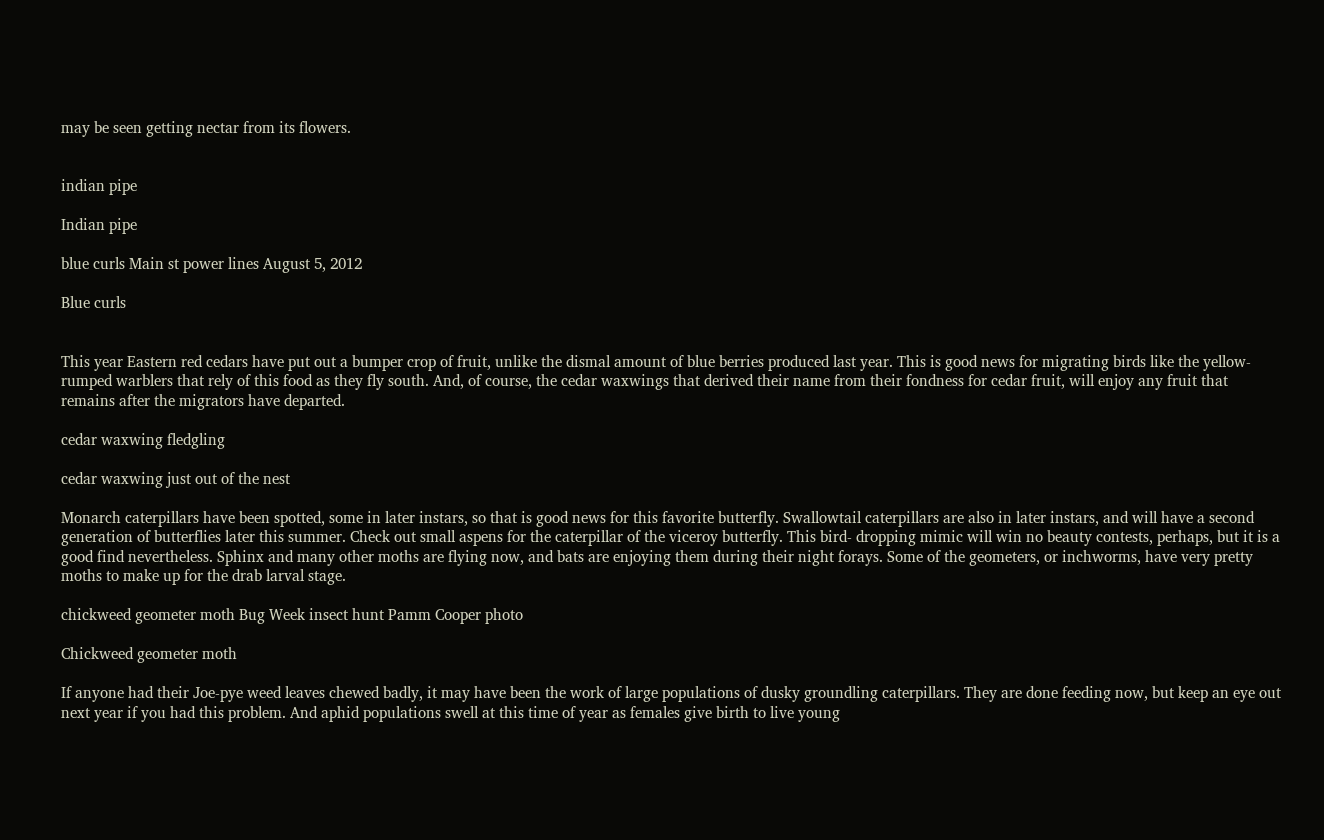may be seen getting nectar from its flowers.


indian pipe

Indian pipe

blue curls Main st power lines August 5, 2012

Blue curls


This year Eastern red cedars have put out a bumper crop of fruit, unlike the dismal amount of blue berries produced last year. This is good news for migrating birds like the yellow-rumped warblers that rely of this food as they fly south. And, of course, the cedar waxwings that derived their name from their fondness for cedar fruit, will enjoy any fruit that remains after the migrators have departed.

cedar waxwing fledgling

cedar waxwing just out of the nest

Monarch caterpillars have been spotted, some in later instars, so that is good news for this favorite butterfly. Swallowtail caterpillars are also in later instars, and will have a second generation of butterflies later this summer. Check out small aspens for the caterpillar of the viceroy butterfly. This bird- dropping mimic will win no beauty contests, perhaps, but it is a good find nevertheless. Sphinx and many other moths are flying now, and bats are enjoying them during their night forays. Some of the geometers, or inchworms, have very pretty moths to make up for the drab larval stage.

chickweed geometer moth Bug Week insect hunt Pamm Cooper photo

Chickweed geometer moth

If anyone had their Joe-pye weed leaves chewed badly, it may have been the work of large populations of dusky groundling caterpillars. They are done feeding now, but keep an eye out next year if you had this problem. And aphid populations swell at this time of year as females give birth to live young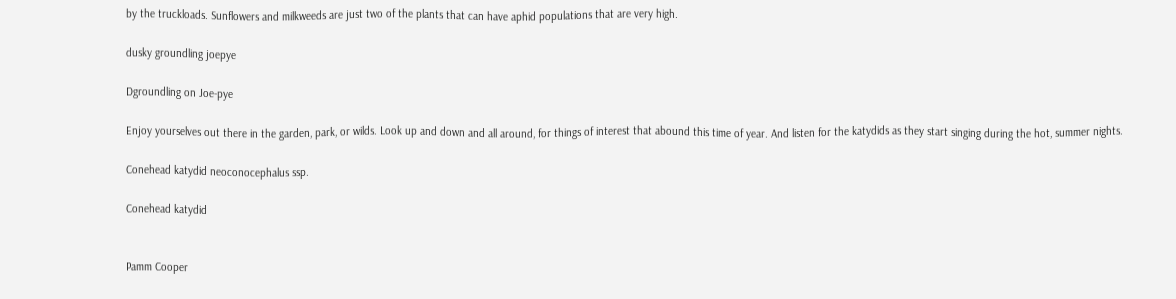by the truckloads. Sunflowers and milkweeds are just two of the plants that can have aphid populations that are very high.

dusky groundling joepye

Dgroundling on Joe-pye

Enjoy yourselves out there in the garden, park, or wilds. Look up and down and all around, for things of interest that abound this time of year. And listen for the katydids as they start singing during the hot, summer nights.

Conehead katydid neoconocephalus ssp.

Conehead katydid


Pamm Cooper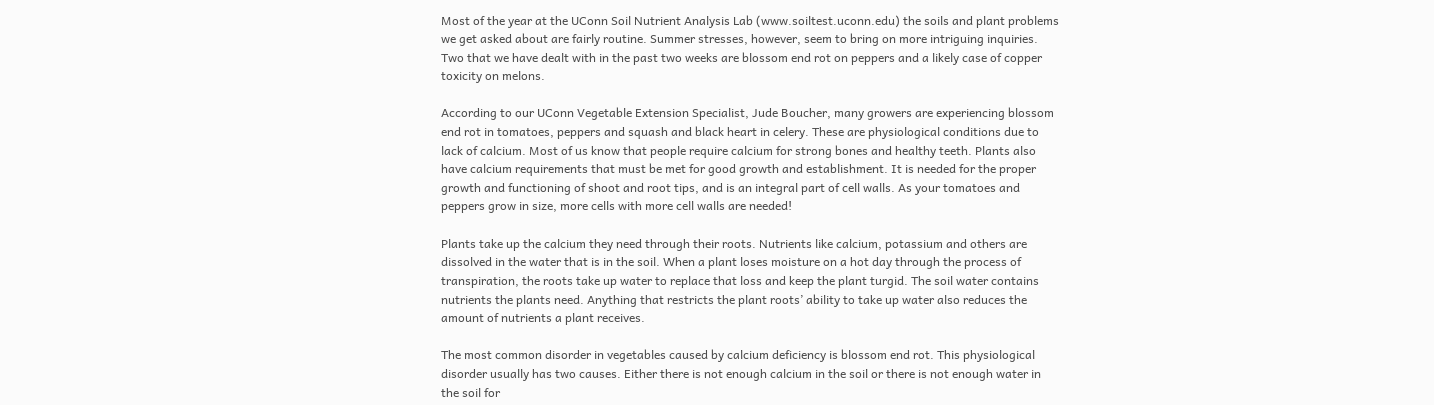Most of the year at the UConn Soil Nutrient Analysis Lab (www.soiltest.uconn.edu) the soils and plant problems we get asked about are fairly routine. Summer stresses, however, seem to bring on more intriguing inquiries. Two that we have dealt with in the past two weeks are blossom end rot on peppers and a likely case of copper toxicity on melons.

According to our UConn Vegetable Extension Specialist, Jude Boucher, many growers are experiencing blossom end rot in tomatoes, peppers and squash and black heart in celery. These are physiological conditions due to lack of calcium. Most of us know that people require calcium for strong bones and healthy teeth. Plants also have calcium requirements that must be met for good growth and establishment. It is needed for the proper growth and functioning of shoot and root tips, and is an integral part of cell walls. As your tomatoes and peppers grow in size, more cells with more cell walls are needed!

Plants take up the calcium they need through their roots. Nutrients like calcium, potassium and others are dissolved in the water that is in the soil. When a plant loses moisture on a hot day through the process of transpiration, the roots take up water to replace that loss and keep the plant turgid. The soil water contains nutrients the plants need. Anything that restricts the plant roots’ ability to take up water also reduces the amount of nutrients a plant receives.

The most common disorder in vegetables caused by calcium deficiency is blossom end rot. This physiological disorder usually has two causes. Either there is not enough calcium in the soil or there is not enough water in the soil for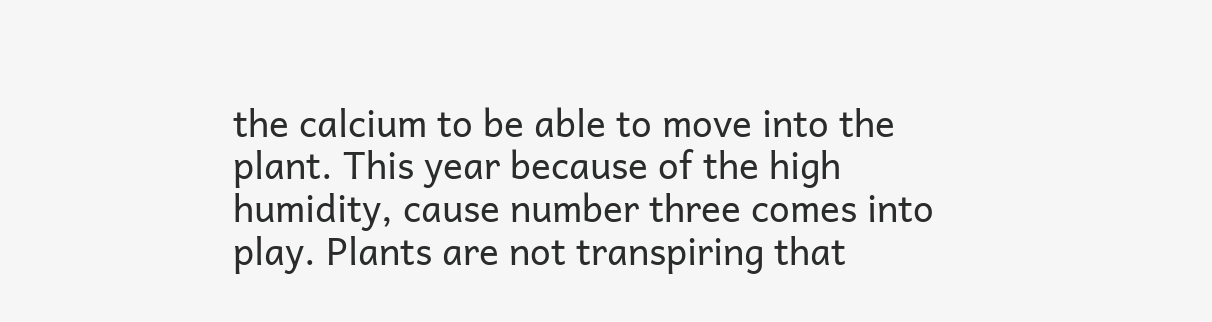the calcium to be able to move into the plant. This year because of the high humidity, cause number three comes into play. Plants are not transpiring that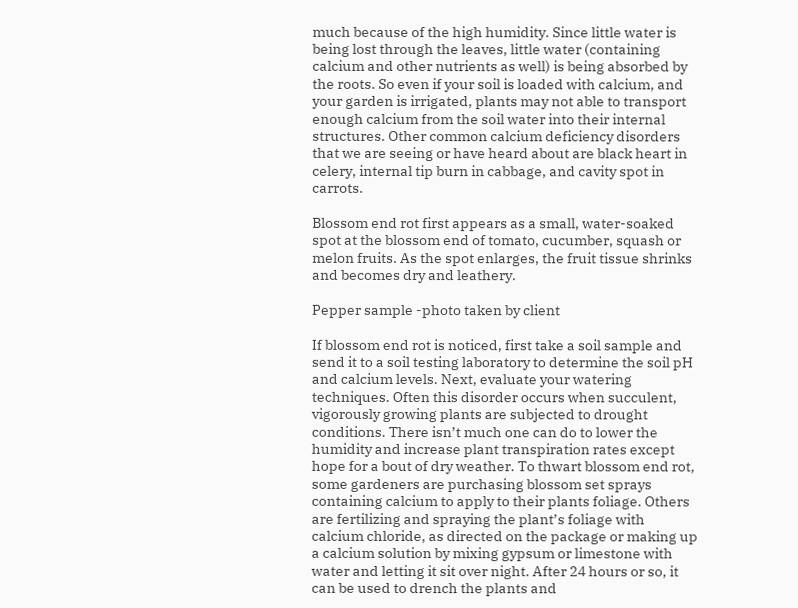much because of the high humidity. Since little water is being lost through the leaves, little water (containing calcium and other nutrients as well) is being absorbed by the roots. So even if your soil is loaded with calcium, and your garden is irrigated, plants may not able to transport enough calcium from the soil water into their internal structures. Other common calcium deficiency disorders that we are seeing or have heard about are black heart in celery, internal tip burn in cabbage, and cavity spot in carrots.

Blossom end rot first appears as a small, water-soaked spot at the blossom end of tomato, cucumber, squash or melon fruits. As the spot enlarges, the fruit tissue shrinks and becomes dry and leathery.

Pepper sample -photo taken by client

If blossom end rot is noticed, first take a soil sample and send it to a soil testing laboratory to determine the soil pH and calcium levels. Next, evaluate your watering techniques. Often this disorder occurs when succulent, vigorously growing plants are subjected to drought conditions. There isn’t much one can do to lower the humidity and increase plant transpiration rates except hope for a bout of dry weather. To thwart blossom end rot, some gardeners are purchasing blossom set sprays containing calcium to apply to their plants foliage. Others are fertilizing and spraying the plant’s foliage with calcium chloride, as directed on the package or making up a calcium solution by mixing gypsum or limestone with water and letting it sit over night. After 24 hours or so, it can be used to drench the plants and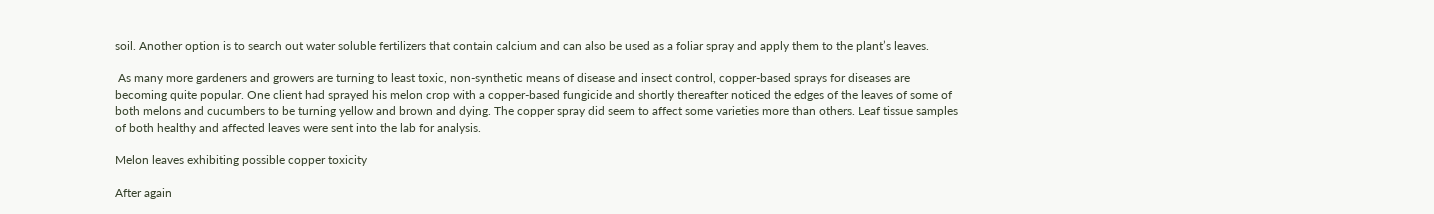soil. Another option is to search out water soluble fertilizers that contain calcium and can also be used as a foliar spray and apply them to the plant’s leaves.

 As many more gardeners and growers are turning to least toxic, non-synthetic means of disease and insect control, copper-based sprays for diseases are becoming quite popular. One client had sprayed his melon crop with a copper-based fungicide and shortly thereafter noticed the edges of the leaves of some of both melons and cucumbers to be turning yellow and brown and dying. The copper spray did seem to affect some varieties more than others. Leaf tissue samples of both healthy and affected leaves were sent into the lab for analysis.

Melon leaves exhibiting possible copper toxicity

After again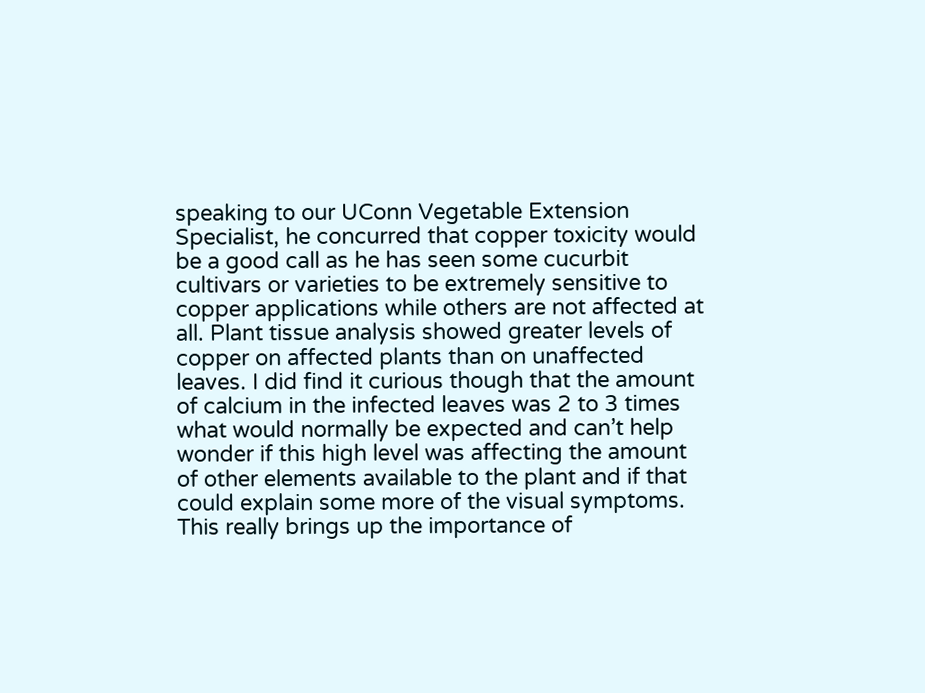speaking to our UConn Vegetable Extension Specialist, he concurred that copper toxicity would be a good call as he has seen some cucurbit cultivars or varieties to be extremely sensitive to copper applications while others are not affected at all. Plant tissue analysis showed greater levels of copper on affected plants than on unaffected leaves. I did find it curious though that the amount of calcium in the infected leaves was 2 to 3 times what would normally be expected and can’t help wonder if this high level was affecting the amount of other elements available to the plant and if that could explain some more of the visual symptoms. This really brings up the importance of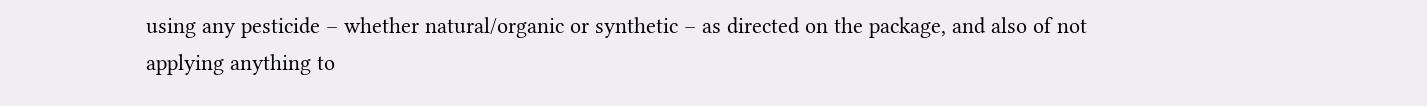using any pesticide – whether natural/organic or synthetic – as directed on the package, and also of not applying anything to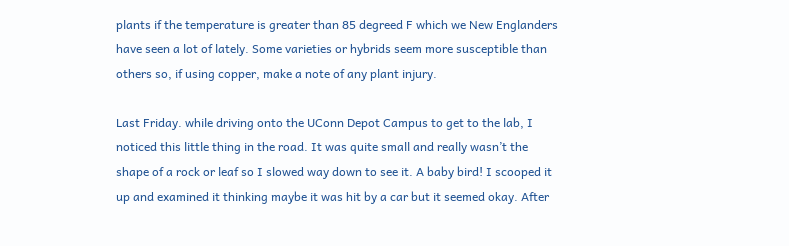plants if the temperature is greater than 85 degreed F which we New Englanders have seen a lot of lately. Some varieties or hybrids seem more susceptible than others so, if using copper, make a note of any plant injury.

Last Friday. while driving onto the UConn Depot Campus to get to the lab, I noticed this little thing in the road. It was quite small and really wasn’t the shape of a rock or leaf so I slowed way down to see it. A baby bird! I scooped it up and examined it thinking maybe it was hit by a car but it seemed okay. After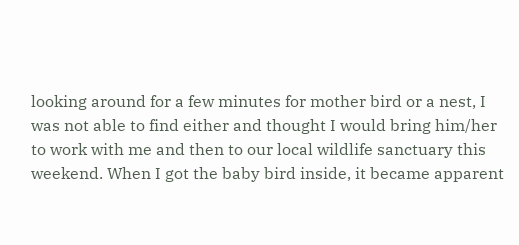looking around for a few minutes for mother bird or a nest, I was not able to find either and thought I would bring him/her to work with me and then to our local wildlife sanctuary this weekend. When I got the baby bird inside, it became apparent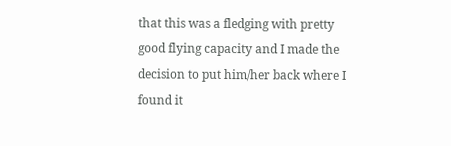that this was a fledging with pretty good flying capacity and I made the decision to put him/her back where I found it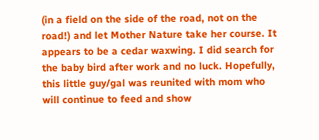(in a field on the side of the road, not on the road!) and let Mother Nature take her course. It appears to be a cedar waxwing. I did search for the baby bird after work and no luck. Hopefully, this little guy/gal was reunited with mom who will continue to feed and show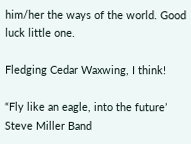him/her the ways of the world. Good luck little one.

Fledging Cedar Waxwing, I think!

“Fly like an eagle, into the future’ Steve Miller Band